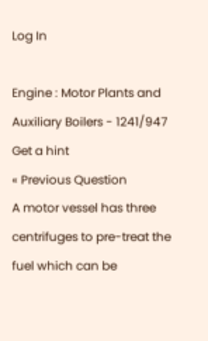Log In

Engine : Motor Plants and Auxiliary Boilers - 1241/947
Get a hint
« Previous Question
A motor vessel has three centrifuges to pre-treat the fuel which can be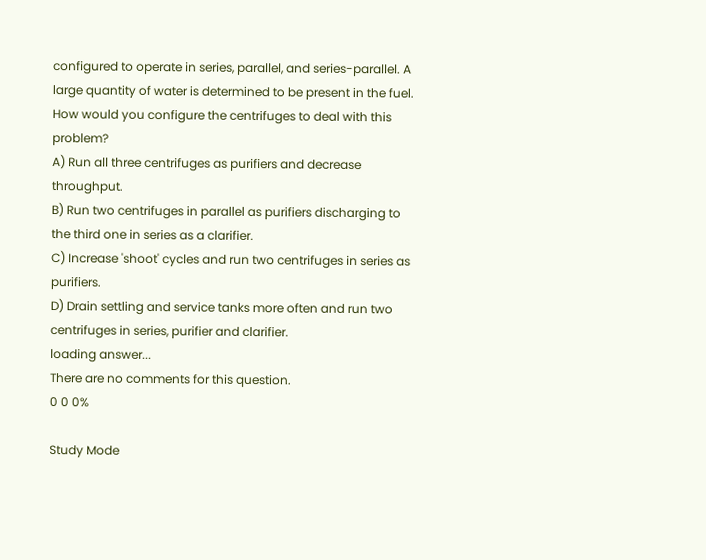configured to operate in series, parallel, and series-parallel. A large quantity of water is determined to be present in the fuel. How would you configure the centrifuges to deal with this problem?
A) Run all three centrifuges as purifiers and decrease throughput.
B) Run two centrifuges in parallel as purifiers discharging to the third one in series as a clarifier.
C) Increase 'shoot' cycles and run two centrifuges in series as purifiers.
D) Drain settling and service tanks more often and run two centrifuges in series, purifier and clarifier.
loading answer...
There are no comments for this question.
0 0 0%

Study Mode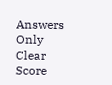Answers Only
Clear Score